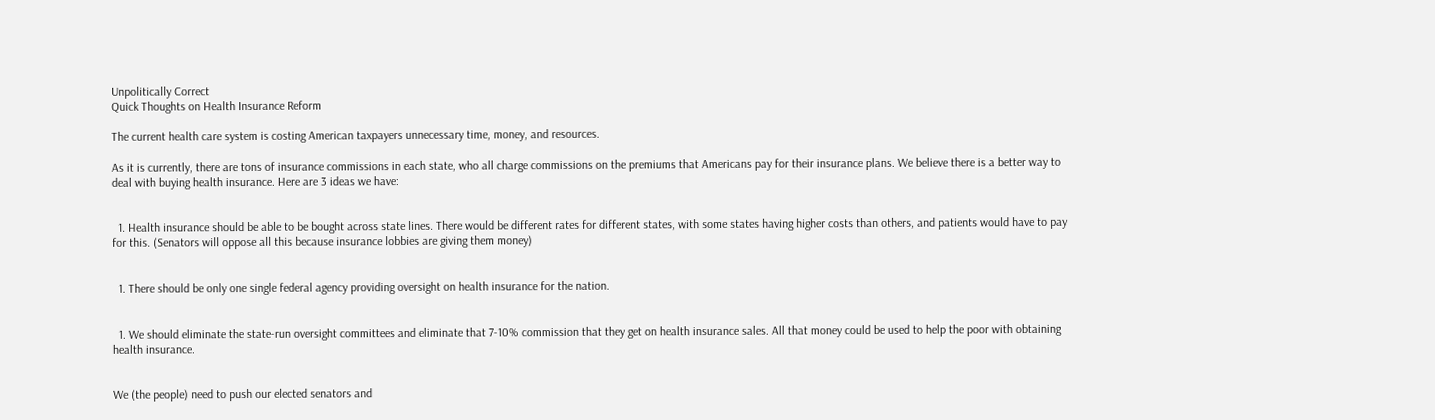Unpolitically Correct
Quick Thoughts on Health Insurance Reform

The current health care system is costing American taxpayers unnecessary time, money, and resources.

As it is currently, there are tons of insurance commissions in each state, who all charge commissions on the premiums that Americans pay for their insurance plans. We believe there is a better way to deal with buying health insurance. Here are 3 ideas we have:


  1. Health insurance should be able to be bought across state lines. There would be different rates for different states, with some states having higher costs than others, and patients would have to pay for this. (Senators will oppose all this because insurance lobbies are giving them money)


  1. There should be only one single federal agency providing oversight on health insurance for the nation.


  1. We should eliminate the state-run oversight committees and eliminate that 7-10% commission that they get on health insurance sales. All that money could be used to help the poor with obtaining health insurance.


We (the people) need to push our elected senators and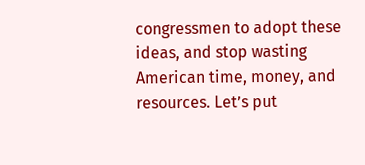congressmen to adopt these ideas, and stop wasting American time, money, and resources. Let’s put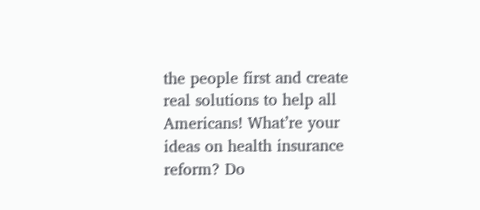the people first and create real solutions to help all Americans! What’re your ideas on health insurance reform? Do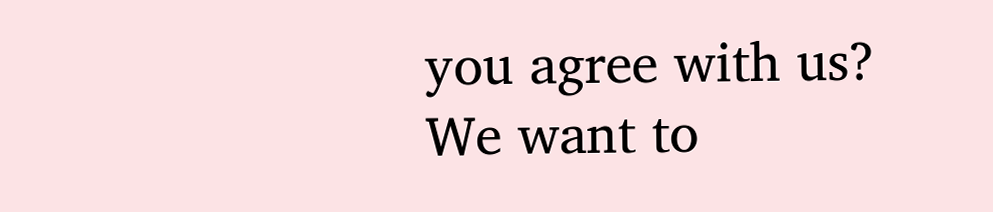you agree with us? We want to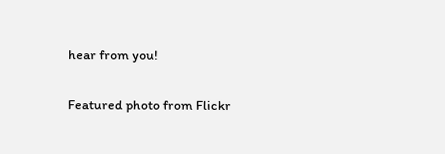hear from you!

Featured photo from Flickr